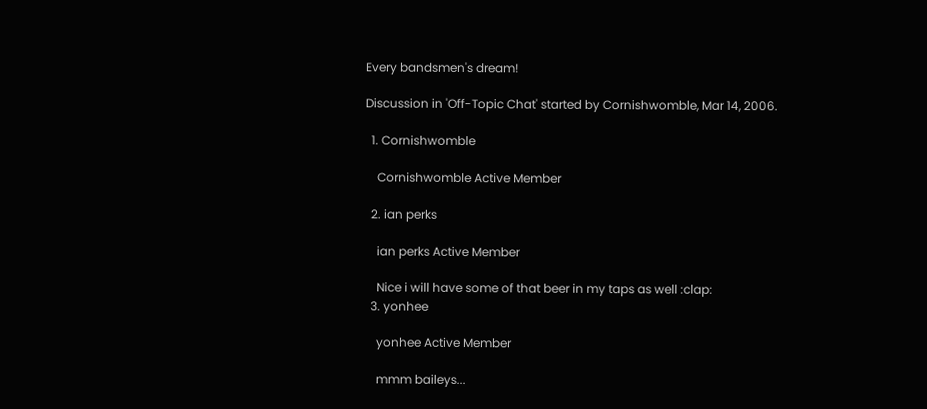Every bandsmen's dream!

Discussion in 'Off-Topic Chat' started by Cornishwomble, Mar 14, 2006.

  1. Cornishwomble

    Cornishwomble Active Member

  2. ian perks

    ian perks Active Member

    Nice i will have some of that beer in my taps as well :clap:
  3. yonhee

    yonhee Active Member

    mmm baileys...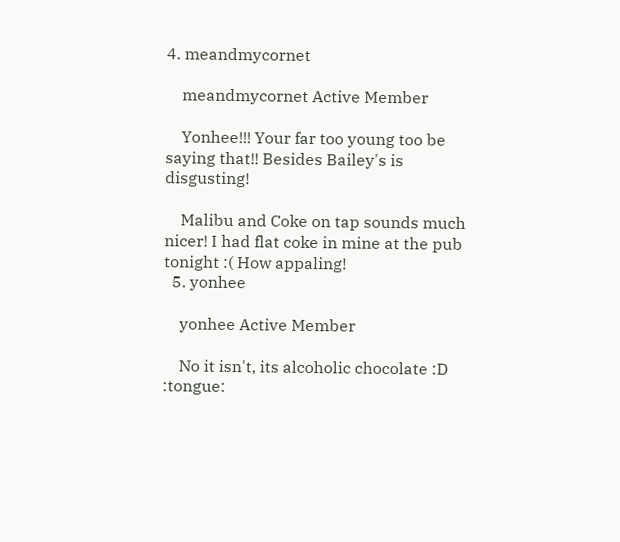4. meandmycornet

    meandmycornet Active Member

    Yonhee!!! Your far too young too be saying that!! Besides Bailey's is disgusting!

    Malibu and Coke on tap sounds much nicer! I had flat coke in mine at the pub tonight :( How appaling!
  5. yonhee

    yonhee Active Member

    No it isn't, its alcoholic chocolate :D :tongue: